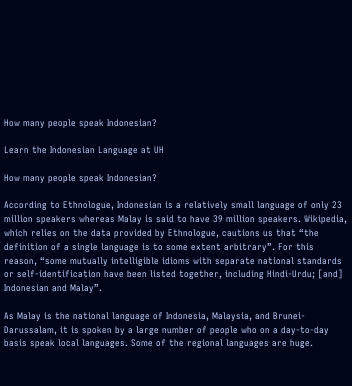How many people speak Indonesian?

Learn the Indonesian Language at UH

How many people speak Indonesian?

According to Ethnologue, Indonesian is a relatively small language of only 23 million speakers whereas Malay is said to have 39 million speakers. Wikipedia, which relies on the data provided by Ethnologue, cautions us that “the definition of a single language is to some extent arbitrary”. For this reason, “some mutually intelligible idioms with separate national standards or self-identification have been listed together, including Hindi-Urdu; [and] Indonesian and Malay”.

As Malay is the national language of Indonesia, Malaysia, and Brunei-Darussalam, it is spoken by a large number of people who on a day-to-day basis speak local languages. Some of the regional languages are huge.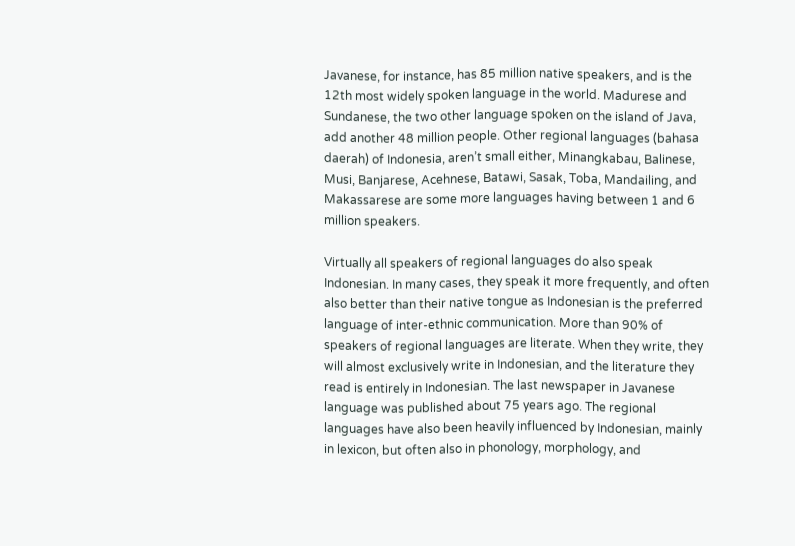Javanese, for instance, has 85 million native speakers, and is the 12th most widely spoken language in the world. Madurese and Sundanese, the two other language spoken on the island of Java, add another 48 million people. Other regional languages (bahasa daerah) of Indonesia, aren’t small either, Minangkabau, Balinese, Musi, Banjarese, Acehnese, Batawi, Sasak, Toba, Mandailing, and Makassarese are some more languages having between 1 and 6 million speakers.

Virtually all speakers of regional languages do also speak Indonesian. In many cases, they speak it more frequently, and often also better than their native tongue as Indonesian is the preferred language of inter-ethnic communication. More than 90% of speakers of regional languages are literate. When they write, they will almost exclusively write in Indonesian, and the literature they read is entirely in Indonesian. The last newspaper in Javanese language was published about 75 years ago. The regional languages have also been heavily influenced by Indonesian, mainly in lexicon, but often also in phonology, morphology, and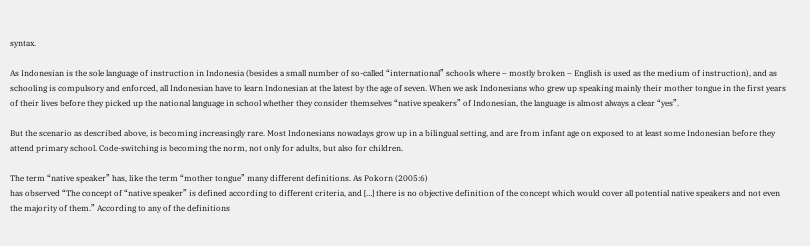syntax.

As Indonesian is the sole language of instruction in Indonesia (besides a small number of so-called “international” schools where – mostly broken – English is used as the medium of instruction), and as schooling is compulsory and enforced, all Indonesian have to learn Indonesian at the latest by the age of seven. When we ask Indonesians who grew up speaking mainly their mother tongue in the first years of their lives before they picked up the national language in school whether they consider themselves “native speakers” of Indonesian, the language is almost always a clear “yes”.

But the scenario as described above, is becoming increasingly rare. Most Indonesians nowadays grow up in a bilingual setting, and are from infant age on exposed to at least some Indonesian before they attend primary school. Code-switching is becoming the norm, not only for adults, but also for children.

The term “native speaker” has, like the term “mother tongue” many different definitions. As Pokorn (2005:6)
has observed “The concept of “native speaker” is defined according to different criteria, and […] there is no objective definition of the concept which would cover all potential native speakers and not even the majority of them.” According to any of the definitions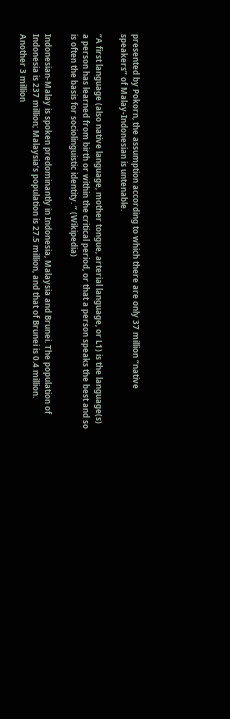presented by Pokorn, the assumption according to which there are only 37 million “native speakers” of Malay-Indonesian is untenable.

“A first language (also native language, mother tongue, arterial language, or L1) is the language(s) a person has learned from birth or within the critical period, or that a person speaks the best and so is often the basis for sociolinguistic identity. ” (Wikipedia)

Indonesian-Malay is spoken predominantly in Indonesia, Malaysia and Brunei. The population of Indonesia is 237 million; Malaysia’s population is 27.5 million, and that of Brunei is 0.4 million. Another 3 million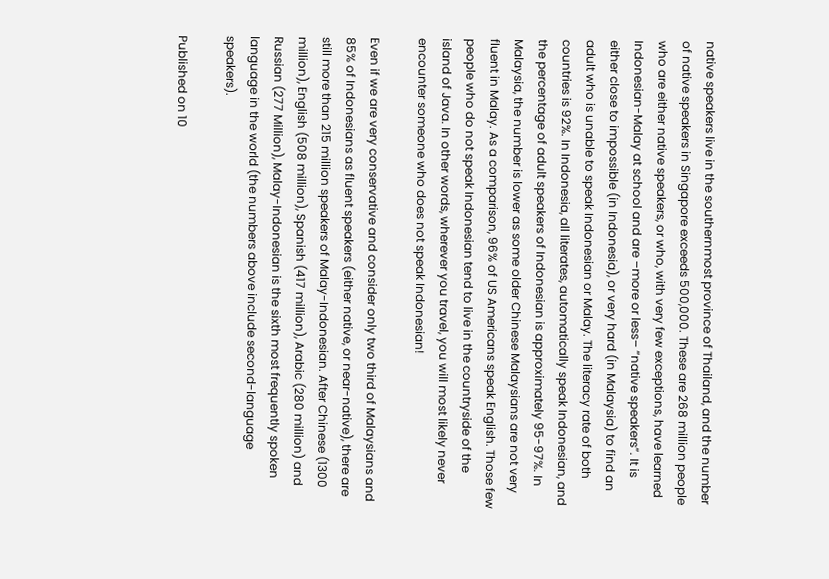native speakers live in the southernmost province of Thailand, and the number of native speakers in Singapore exceeds 500,000. These are 268 million people who are either native speakers, or who, with very few exceptions, have learned Indonesian-Malay at school and are –more or less– “native speakers”. It is either close to impossible (in Indonesia), or very hard (in Malaysia) to find an adult who is unable to speak Indonesian or Malay. The literacy rate of both countries is 92%. In Indonesia, all literates, automatically speak Indonesian, and the percentage of adult speakers of Indonesian is approximately 95-97%. In Malaysia, the number is lower as some older Chinese Malaysians are not very fluent in Malay. As a comparison, 96% of US Americans speak English. Those few people who do not speak Indonesian tend to live in the countryside of the island of Java. In other words, wherever you travel, you will most likely never encounter someone who does not speak Indonesian!

Even if we are very conservative and consider only two third of Malaysians and 85% of Indonesians as fluent speakers (either native, or near-native), there are still more than 215 million speakers of Malay-Indonesian. After Chinese (1300 million), English (508 million), Spanish (417 million), Arabic (280 million) and Russian (277 Million), Malay-Indonesian is the sixth most frequently spoken language in the world (the numbers above include second-language speakers).

Published on 10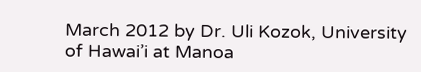March 2012 by Dr. Uli Kozok, University of Hawai’i at Manoa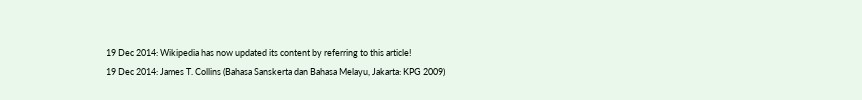19 Dec 2014: Wikipedia has now updated its content by referring to this article!
19 Dec 2014: James T. Collins (Bahasa Sanskerta dan Bahasa Melayu, Jakarta: KPG 2009)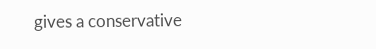gives a conservative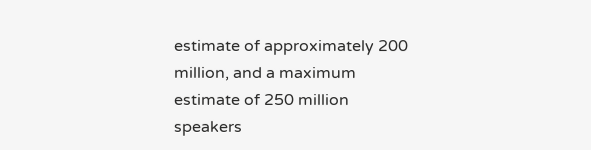estimate of approximately 200 million, and a maximum estimate of 250 million speakers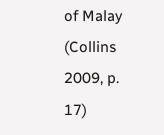of Malay (Collins 2009, p. 17)